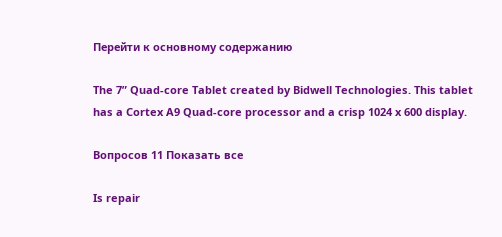Перейти к основному содержанию

The 7” Quad-core Tablet created by Bidwell Technologies. This tablet has a Cortex A9 Quad-core processor and a crisp 1024 x 600 display.

Вопросов 11 Показать все

Is repair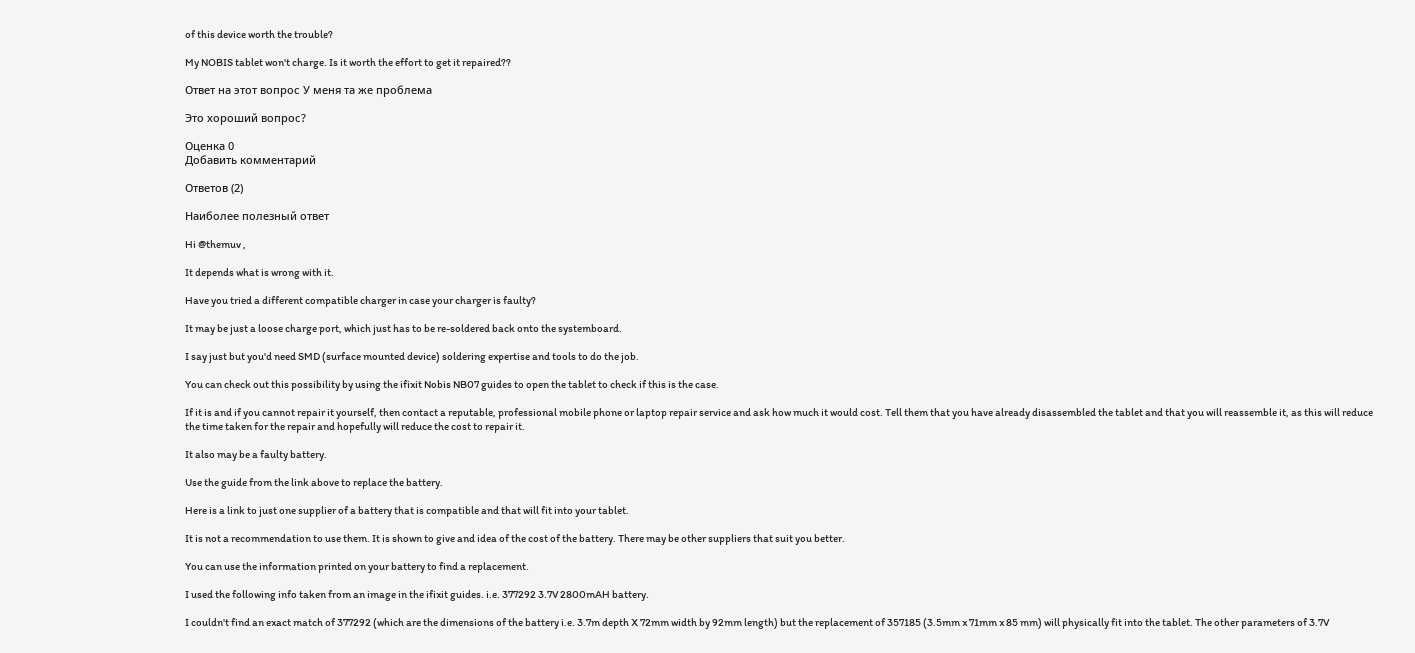of this device worth the trouble?

My NOBIS tablet won't charge. Is it worth the effort to get it repaired??

Ответ на этот вопрос У меня та же проблема

Это хороший вопрос?

Оценка 0
Добавить комментарий

Ответов (2)

Наиболее полезный ответ

Hi @themuv ,

It depends what is wrong with it.

Have you tried a different compatible charger in case your charger is faulty?

It may be just a loose charge port, which just has to be re-soldered back onto the systemboard.

I say just but you'd need SMD (surface mounted device) soldering expertise and tools to do the job.

You can check out this possibility by using the ifixit Nobis NB07 guides to open the tablet to check if this is the case.

If it is and if you cannot repair it yourself, then contact a reputable, professional mobile phone or laptop repair service and ask how much it would cost. Tell them that you have already disassembled the tablet and that you will reassemble it, as this will reduce the time taken for the repair and hopefully will reduce the cost to repair it.

It also may be a faulty battery.

Use the guide from the link above to replace the battery.

Here is a link to just one supplier of a battery that is compatible and that will fit into your tablet.

It is not a recommendation to use them. It is shown to give and idea of the cost of the battery. There may be other suppliers that suit you better.

You can use the information printed on your battery to find a replacement.

I used the following info taken from an image in the ifixit guides. i.e. 377292 3.7V 2800mAH battery.

I couldn't find an exact match of 377292 (which are the dimensions of the battery i.e. 3.7m depth X 72mm width by 92mm length) but the replacement of 357185 (3.5mm x 71mm x 85 mm) will physically fit into the tablet. The other parameters of 3.7V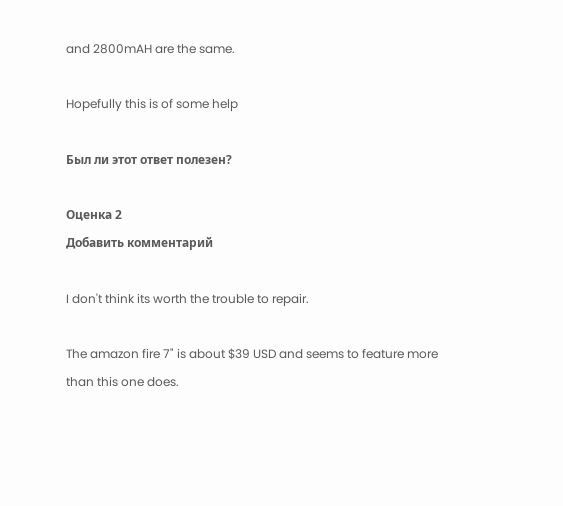and 2800mAH are the same.

Hopefully this is of some help

Был ли этот ответ полезен?

Оценка 2
Добавить комментарий

I don't think its worth the trouble to repair.

The amazon fire 7" is about $39 USD and seems to feature more than this one does.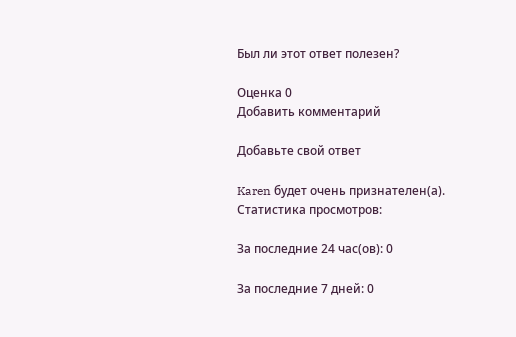Был ли этот ответ полезен?

Оценка 0
Добавить комментарий

Добавьте свой ответ

Karen будет очень признателен(а).
Статистика просмотров:

За последние 24 час(ов): 0

За последние 7 дней: 0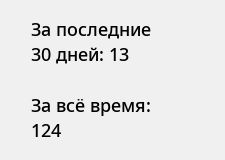За последние 30 дней: 13

За всё время: 124